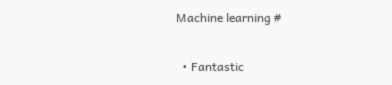Machine learning #

  • Fantastic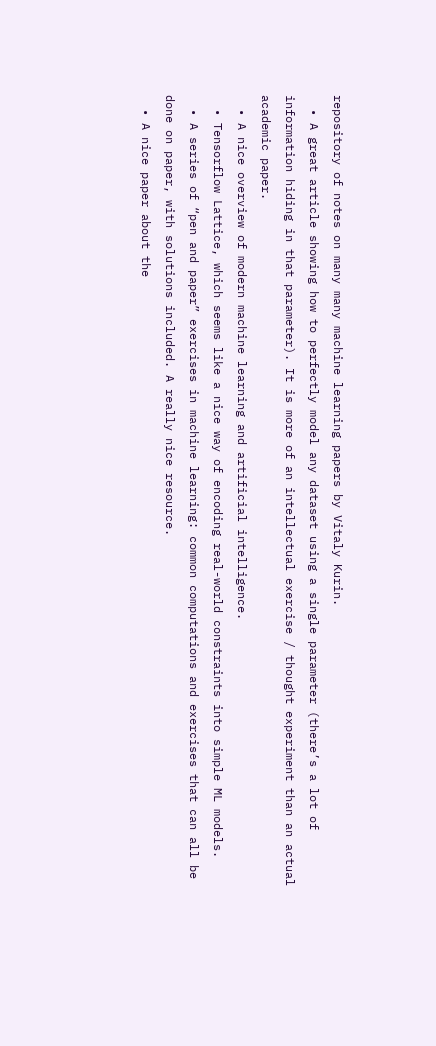repository of notes on many many machine learning papers by Vitaly Kurin.
  • A great article showing how to perfectly model any dataset using a single parameter (there’s a lot of information hiding in that parameter). It is more of an intellectual exercise / thought experiment than an actual academic paper.
  • A nice overview of modern machine learning and artificial intelligence.
  • Tensorflow Lattice, which seems like a nice way of encoding real-world constraints into simple ML models.
  • A series of “pen and paper” exercises in machine learning: common computations and exercises that can all be done on paper, with solutions included. A really nice resource.
  • A nice paper about the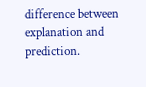difference between explanation and prediction.